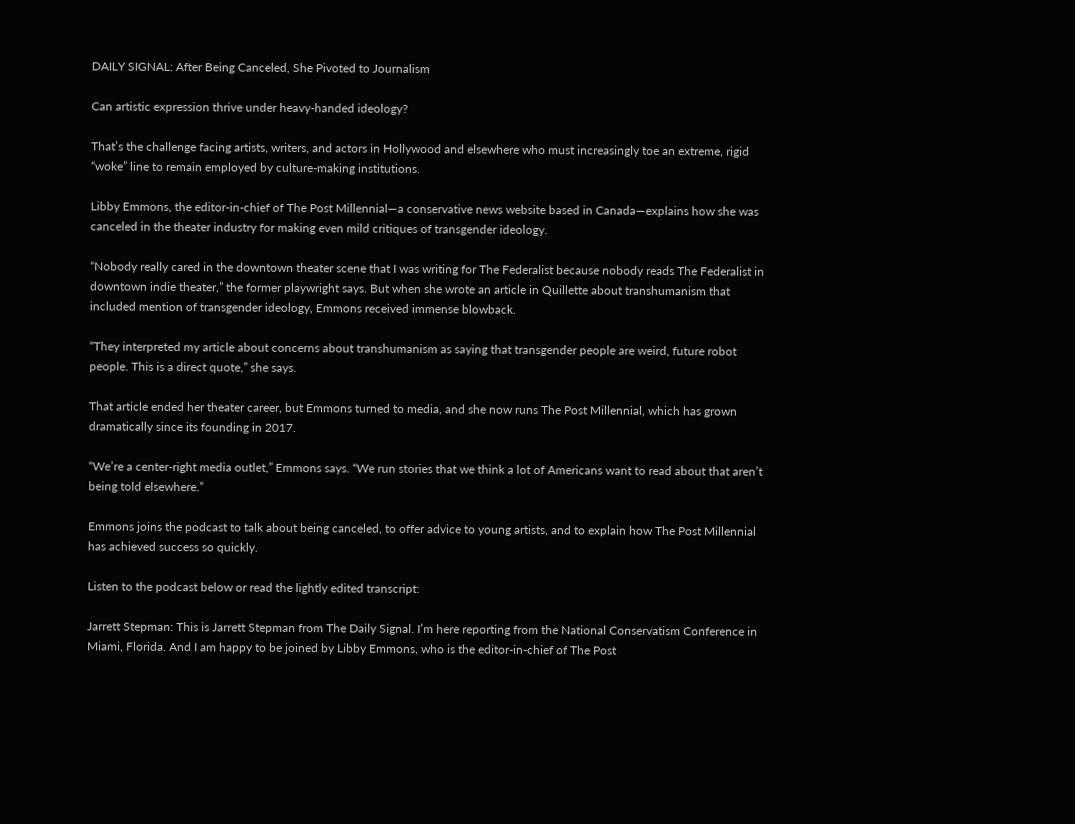DAILY SIGNAL: After Being Canceled, She Pivoted to Journalism

Can artistic expression thrive under heavy-handed ideology?

That’s the challenge facing artists, writers, and actors in Hollywood and elsewhere who must increasingly toe an extreme, rigid “woke” line to remain employed by culture-making institutions.

Libby Emmons, the editor-in-chief of The Post Millennial—a conservative news website based in Canada—explains how she was canceled in the theater industry for making even mild critiques of transgender ideology.

“Nobody really cared in the downtown theater scene that I was writing for The Federalist because nobody reads The Federalist in downtown indie theater,” the former playwright says. But when she wrote an article in Quillette about transhumanism that included mention of transgender ideology, Emmons received immense blowback.

“They interpreted my article about concerns about transhumanism as saying that transgender people are weird, future robot people. This is a direct quote,” she says.

That article ended her theater career, but Emmons turned to media, and she now runs The Post Millennial, which has grown dramatically since its founding in 2017.

“We’re a center-right media outlet,” Emmons says. “We run stories that we think a lot of Americans want to read about that aren’t being told elsewhere.”

Emmons joins the podcast to talk about being canceled, to offer advice to young artists, and to explain how The Post Millennial has achieved success so quickly.

Listen to the podcast below or read the lightly edited transcript:

Jarrett Stepman: This is Jarrett Stepman from The Daily Signal. I’m here reporting from the National Conservatism Conference in Miami, Florida. And I am happy to be joined by Libby Emmons, who is the editor-in-chief of The Post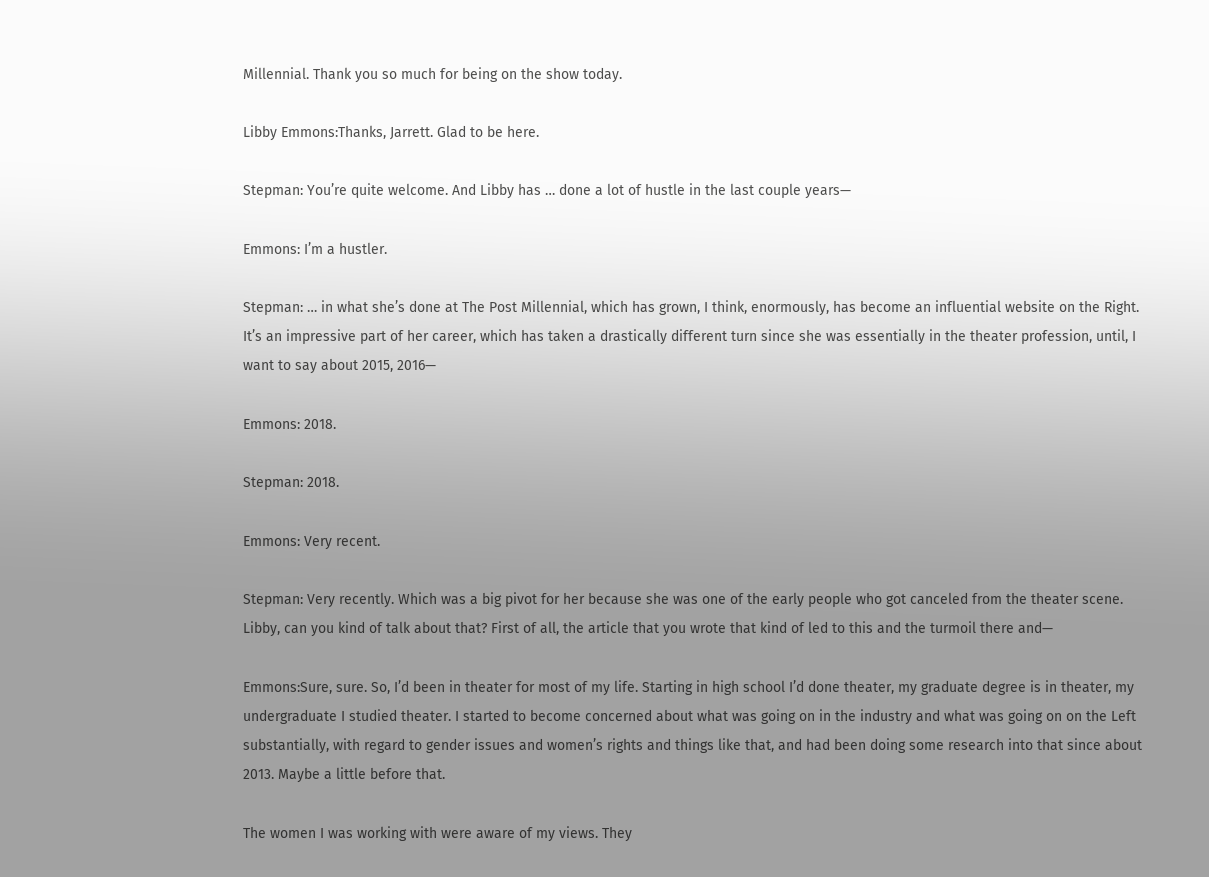Millennial. Thank you so much for being on the show today.

Libby Emmons:Thanks, Jarrett. Glad to be here.

Stepman: You’re quite welcome. And Libby has … done a lot of hustle in the last couple years—

Emmons: I’m a hustler.

Stepman: … in what she’s done at The Post Millennial, which has grown, I think, enormously, has become an influential website on the Right. It’s an impressive part of her career, which has taken a drastically different turn since she was essentially in the theater profession, until, I want to say about 2015, 2016—

Emmons: 2018.

Stepman: 2018.

Emmons: Very recent.

Stepman: Very recently. Which was a big pivot for her because she was one of the early people who got canceled from the theater scene. Libby, can you kind of talk about that? First of all, the article that you wrote that kind of led to this and the turmoil there and—

Emmons:Sure, sure. So, I’d been in theater for most of my life. Starting in high school I’d done theater, my graduate degree is in theater, my undergraduate I studied theater. I started to become concerned about what was going on in the industry and what was going on on the Left substantially, with regard to gender issues and women’s rights and things like that, and had been doing some research into that since about 2013. Maybe a little before that.

The women I was working with were aware of my views. They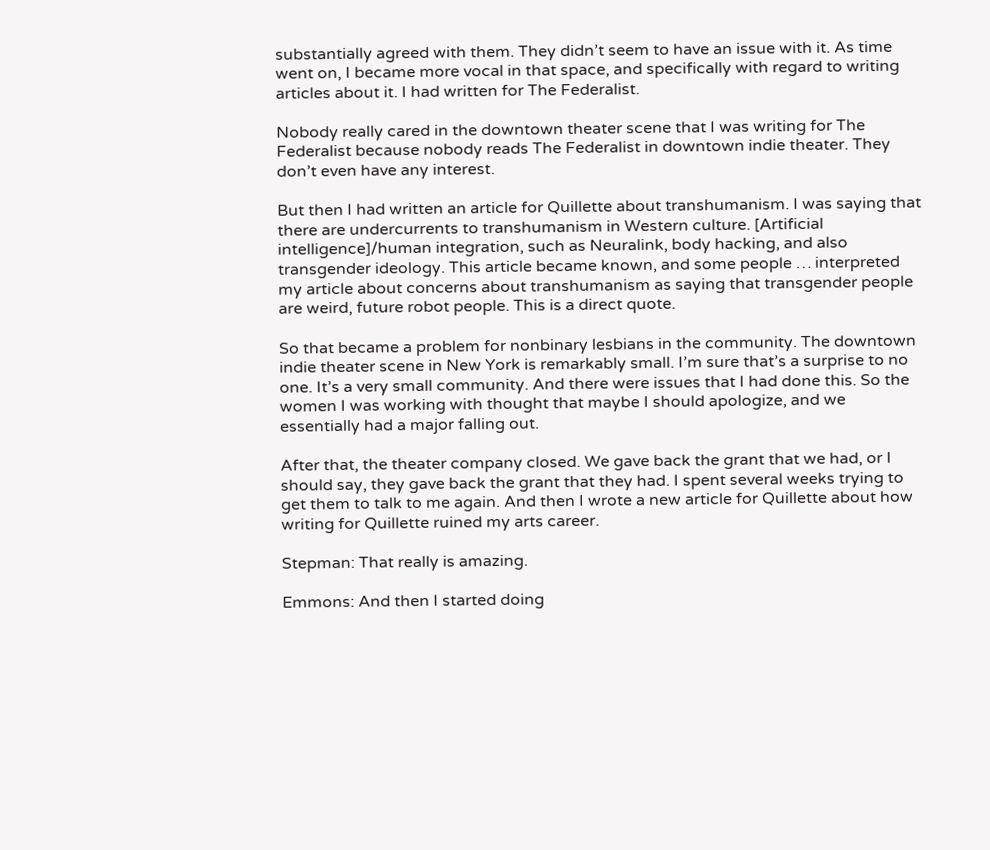substantially agreed with them. They didn’t seem to have an issue with it. As time went on, I became more vocal in that space, and specifically with regard to writing articles about it. I had written for The Federalist.

Nobody really cared in the downtown theater scene that I was writing for The Federalist because nobody reads The Federalist in downtown indie theater. They don’t even have any interest.

But then I had written an article for Quillette about transhumanism. I was saying that there are undercurrents to transhumanism in Western culture. [Artificial intelligence]/human integration, such as Neuralink, body hacking, and also transgender ideology. This article became known, and some people … interpreted my article about concerns about transhumanism as saying that transgender people are weird, future robot people. This is a direct quote.

So that became a problem for nonbinary lesbians in the community. The downtown indie theater scene in New York is remarkably small. I’m sure that’s a surprise to no one. It’s a very small community. And there were issues that I had done this. So the women I was working with thought that maybe I should apologize, and we essentially had a major falling out.

After that, the theater company closed. We gave back the grant that we had, or I should say, they gave back the grant that they had. I spent several weeks trying to get them to talk to me again. And then I wrote a new article for Quillette about how writing for Quillette ruined my arts career.

Stepman: That really is amazing.

Emmons: And then I started doing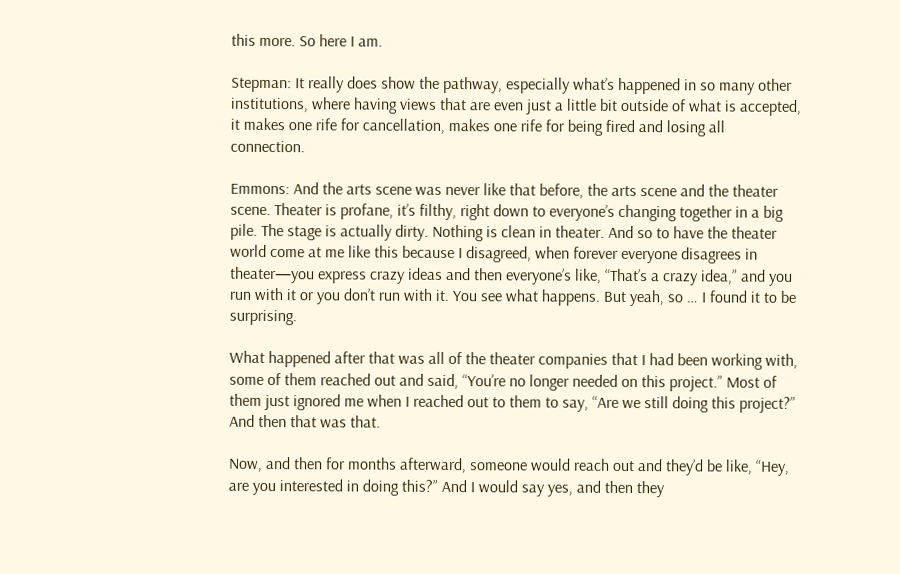this more. So here I am.

Stepman: It really does show the pathway, especially what’s happened in so many other institutions, where having views that are even just a little bit outside of what is accepted, it makes one rife for cancellation, makes one rife for being fired and losing all connection.

Emmons: And the arts scene was never like that before, the arts scene and the theater scene. Theater is profane, it’s filthy, right down to everyone’s changing together in a big pile. The stage is actually dirty. Nothing is clean in theater. And so to have the theater world come at me like this because I disagreed, when forever everyone disagrees in theater—you express crazy ideas and then everyone’s like, “That’s a crazy idea,” and you run with it or you don’t run with it. You see what happens. But yeah, so … I found it to be surprising.

What happened after that was all of the theater companies that I had been working with, some of them reached out and said, “You’re no longer needed on this project.” Most of them just ignored me when I reached out to them to say, “Are we still doing this project?” And then that was that.

Now, and then for months afterward, someone would reach out and they’d be like, “Hey, are you interested in doing this?” And I would say yes, and then they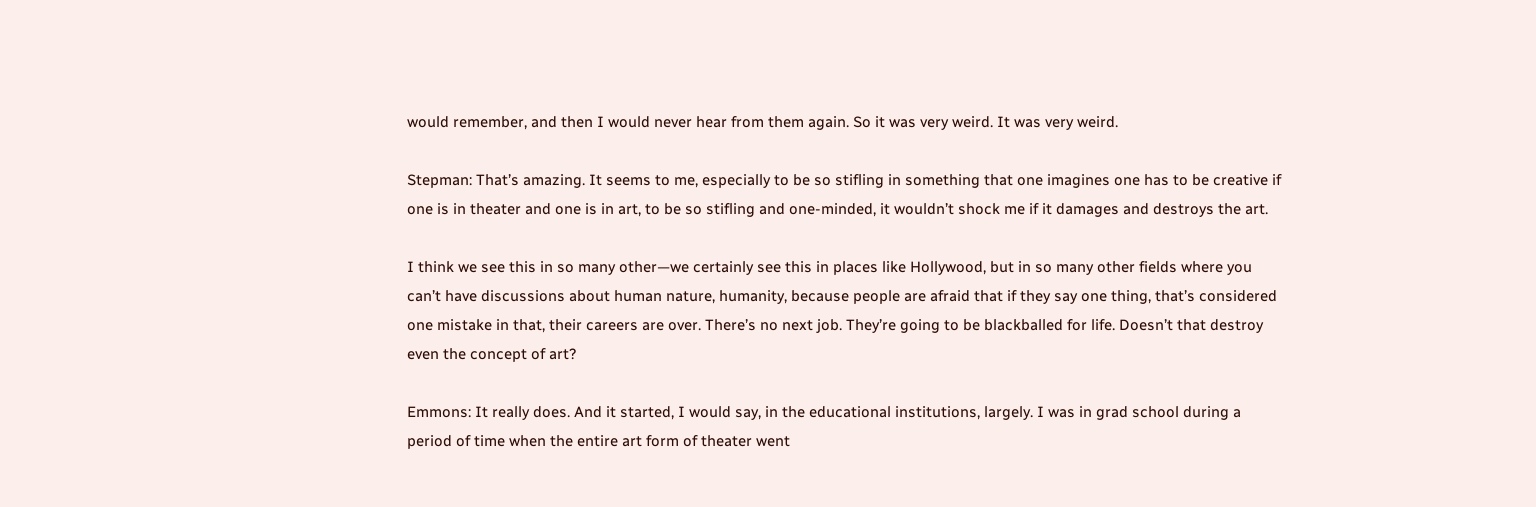would remember, and then I would never hear from them again. So it was very weird. It was very weird.

Stepman: That’s amazing. It seems to me, especially to be so stifling in something that one imagines one has to be creative if one is in theater and one is in art, to be so stifling and one-minded, it wouldn’t shock me if it damages and destroys the art.

I think we see this in so many other—we certainly see this in places like Hollywood, but in so many other fields where you can’t have discussions about human nature, humanity, because people are afraid that if they say one thing, that’s considered one mistake in that, their careers are over. There’s no next job. They’re going to be blackballed for life. Doesn’t that destroy even the concept of art?

Emmons: It really does. And it started, I would say, in the educational institutions, largely. I was in grad school during a period of time when the entire art form of theater went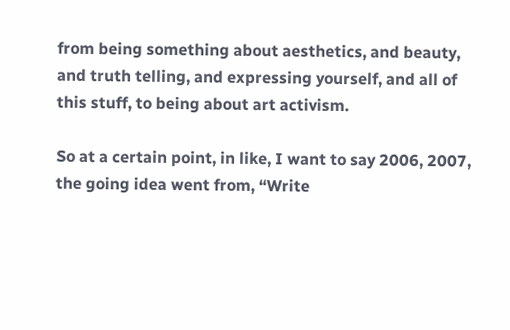from being something about aesthetics, and beauty, and truth telling, and expressing yourself, and all of this stuff, to being about art activism.

So at a certain point, in like, I want to say 2006, 2007, the going idea went from, “Write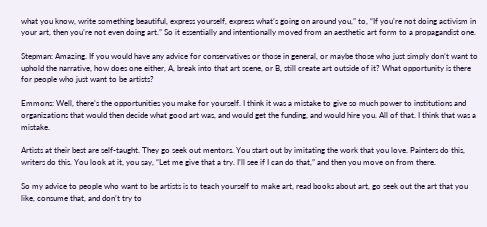what you know, write something beautiful, express yourself, express what’s going on around you,” to, “If you’re not doing activism in your art, then you’re not even doing art.” So it essentially and intentionally moved from an aesthetic art form to a propagandist one.

Stepman: Amazing. If you would have any advice for conservatives or those in general, or maybe those who just simply don’t want to uphold the narrative, how does one either, A, break into that art scene, or B, still create art outside of it? What opportunity is there for people who just want to be artists?

Emmons: Well, there’s the opportunities you make for yourself. I think it was a mistake to give so much power to institutions and organizations that would then decide what good art was, and would get the funding, and would hire you. All of that. I think that was a mistake.

Artists at their best are self-taught. They go seek out mentors. You start out by imitating the work that you love. Painters do this, writers do this. You look at it, you say, “Let me give that a try. I’ll see if I can do that,” and then you move on from there.

So my advice to people who want to be artists is to teach yourself to make art, read books about art, go seek out the art that you like, consume that, and don’t try to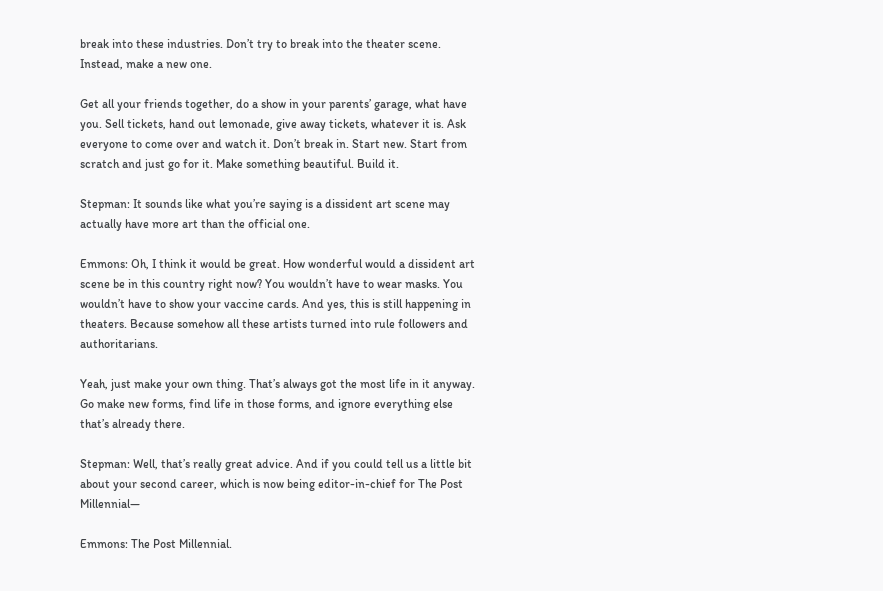break into these industries. Don’t try to break into the theater scene. Instead, make a new one.

Get all your friends together, do a show in your parents’ garage, what have you. Sell tickets, hand out lemonade, give away tickets, whatever it is. Ask everyone to come over and watch it. Don’t break in. Start new. Start from scratch and just go for it. Make something beautiful. Build it.

Stepman: It sounds like what you’re saying is a dissident art scene may actually have more art than the official one.

Emmons: Oh, I think it would be great. How wonderful would a dissident art scene be in this country right now? You wouldn’t have to wear masks. You wouldn’t have to show your vaccine cards. And yes, this is still happening in theaters. Because somehow all these artists turned into rule followers and authoritarians.

Yeah, just make your own thing. That’s always got the most life in it anyway. Go make new forms, find life in those forms, and ignore everything else that’s already there.

Stepman: Well, that’s really great advice. And if you could tell us a little bit about your second career, which is now being editor-in-chief for The Post Millennial—

Emmons: The Post Millennial.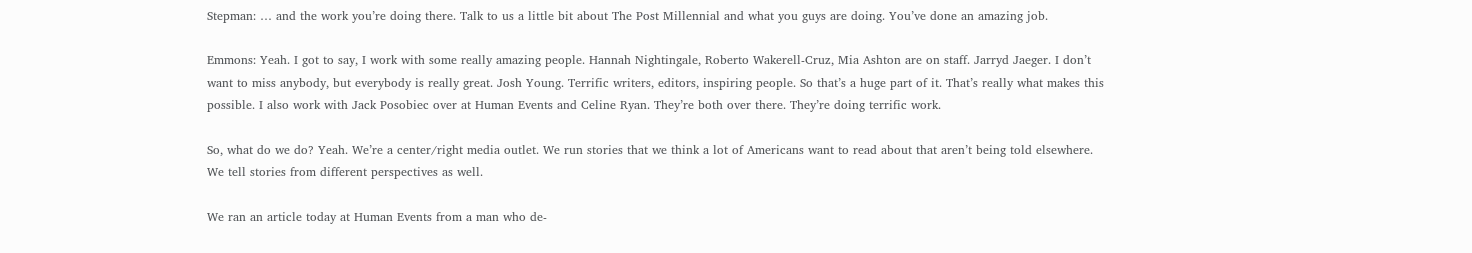Stepman: … and the work you’re doing there. Talk to us a little bit about The Post Millennial and what you guys are doing. You’ve done an amazing job.

Emmons: Yeah. I got to say, I work with some really amazing people. Hannah Nightingale, Roberto Wakerell-Cruz, Mia Ashton are on staff. Jarryd Jaeger. I don’t want to miss anybody, but everybody is really great. Josh Young. Terrific writers, editors, inspiring people. So that’s a huge part of it. That’s really what makes this possible. I also work with Jack Posobiec over at Human Events and Celine Ryan. They’re both over there. They’re doing terrific work.

So, what do we do? Yeah. We’re a center/right media outlet. We run stories that we think a lot of Americans want to read about that aren’t being told elsewhere. We tell stories from different perspectives as well.

We ran an article today at Human Events from a man who de-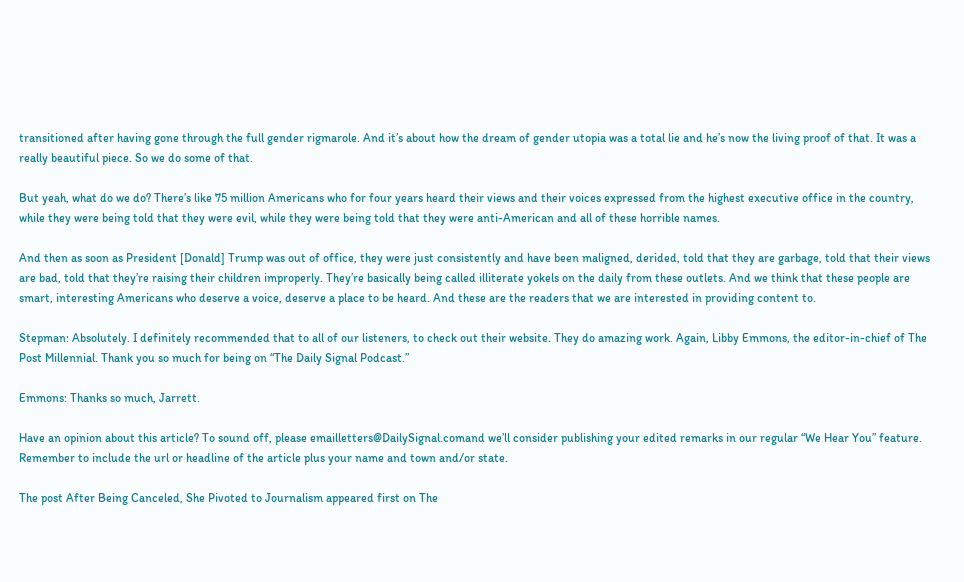transitioned after having gone through the full gender rigmarole. And it’s about how the dream of gender utopia was a total lie and he’s now the living proof of that. It was a really beautiful piece. So we do some of that.

But yeah, what do we do? There’s like 75 million Americans who for four years heard their views and their voices expressed from the highest executive office in the country, while they were being told that they were evil, while they were being told that they were anti-American and all of these horrible names.

And then as soon as President [Donald] Trump was out of office, they were just consistently and have been maligned, derided, told that they are garbage, told that their views are bad, told that they’re raising their children improperly. They’re basically being called illiterate yokels on the daily from these outlets. And we think that these people are smart, interesting Americans who deserve a voice, deserve a place to be heard. And these are the readers that we are interested in providing content to.

Stepman: Absolutely. I definitely recommended that to all of our listeners, to check out their website. They do amazing work. Again, Libby Emmons, the editor-in-chief of The Post Millennial. Thank you so much for being on “The Daily Signal Podcast.”

Emmons: Thanks so much, Jarrett.

Have an opinion about this article? To sound off, please emailletters@DailySignal.comand we’ll consider publishing your edited remarks in our regular “We Hear You” feature. Remember to include the url or headline of the article plus your name and town and/or state.

The post After Being Canceled, She Pivoted to Journalism appeared first on The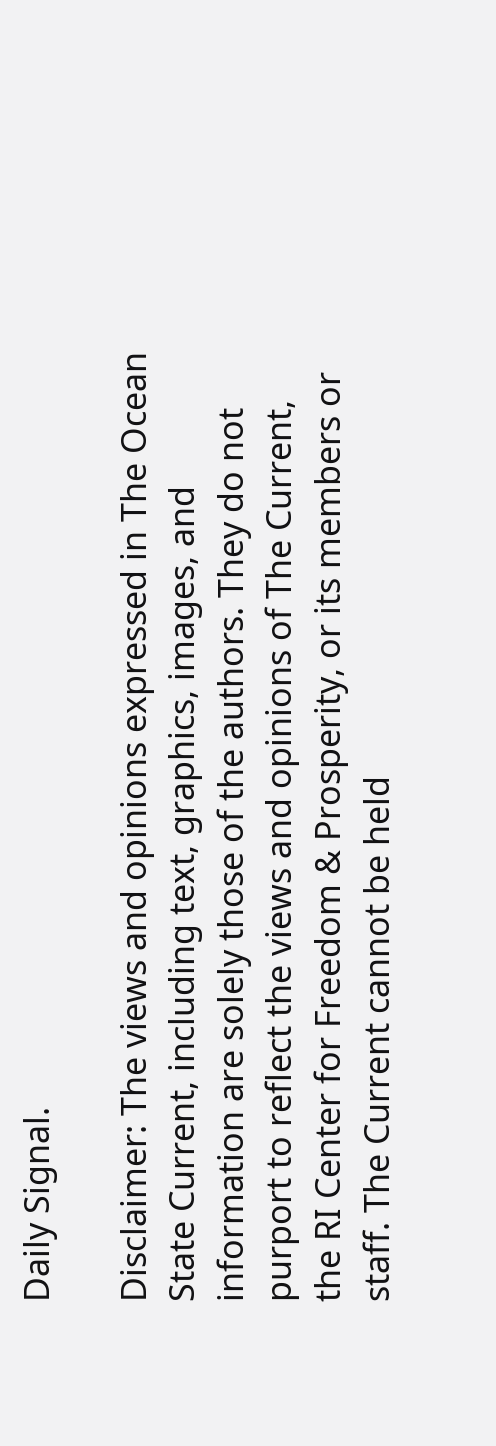Daily Signal.

Disclaimer: The views and opinions expressed in The Ocean State Current, including text, graphics, images, and information are solely those of the authors. They do not purport to reflect the views and opinions of The Current, the RI Center for Freedom & Prosperity, or its members or staff. The Current cannot be held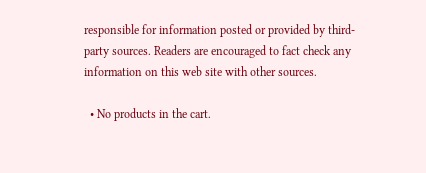responsible for information posted or provided by third-party sources. Readers are encouraged to fact check any information on this web site with other sources.

  • No products in the cart.